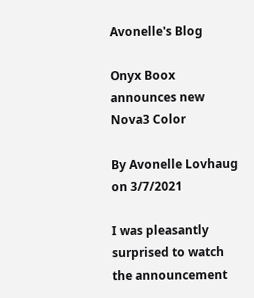Avonelle's Blog

Onyx Boox announces new Nova3 Color

By Avonelle Lovhaug on 3/7/2021

I was pleasantly surprised to watch the announcement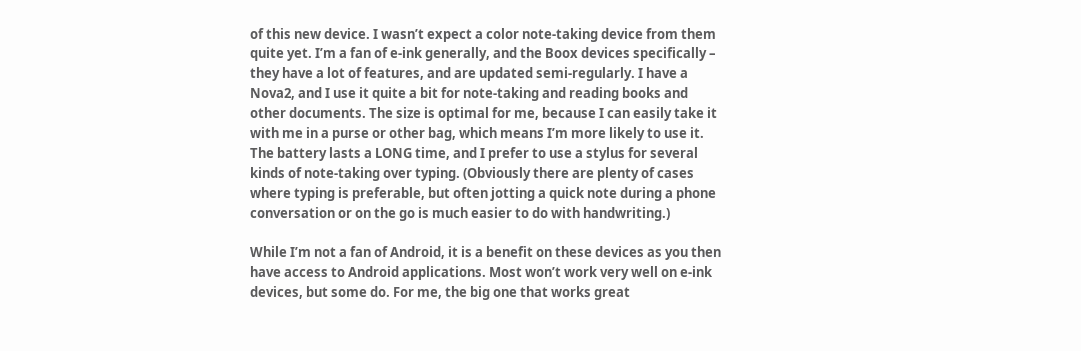of this new device. I wasn’t expect a color note-taking device from them quite yet. I’m a fan of e-ink generally, and the Boox devices specifically – they have a lot of features, and are updated semi-regularly. I have a Nova2, and I use it quite a bit for note-taking and reading books and other documents. The size is optimal for me, because I can easily take it with me in a purse or other bag, which means I’m more likely to use it. The battery lasts a LONG time, and I prefer to use a stylus for several kinds of note-taking over typing. (Obviously there are plenty of cases where typing is preferable, but often jotting a quick note during a phone conversation or on the go is much easier to do with handwriting.)

While I’m not a fan of Android, it is a benefit on these devices as you then have access to Android applications. Most won’t work very well on e-ink devices, but some do. For me, the big one that works great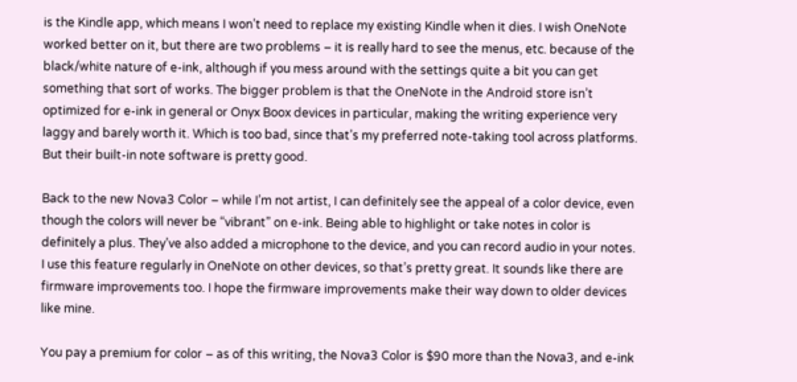is the Kindle app, which means I won’t need to replace my existing Kindle when it dies. I wish OneNote worked better on it, but there are two problems – it is really hard to see the menus, etc. because of the black/white nature of e-ink, although if you mess around with the settings quite a bit you can get something that sort of works. The bigger problem is that the OneNote in the Android store isn’t optimized for e-ink in general or Onyx Boox devices in particular, making the writing experience very laggy and barely worth it. Which is too bad, since that’s my preferred note-taking tool across platforms. But their built-in note software is pretty good.

Back to the new Nova3 Color – while I’m not artist, I can definitely see the appeal of a color device, even though the colors will never be “vibrant” on e-ink. Being able to highlight or take notes in color is definitely a plus. They’ve also added a microphone to the device, and you can record audio in your notes. I use this feature regularly in OneNote on other devices, so that’s pretty great. It sounds like there are firmware improvements too. I hope the firmware improvements make their way down to older devices like mine.

You pay a premium for color – as of this writing, the Nova3 Color is $90 more than the Nova3, and e-ink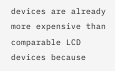devices are already more expensive than comparable LCD devices because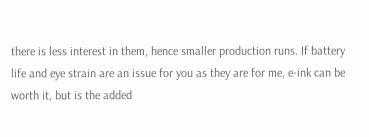there is less interest in them, hence smaller production runs. If battery life and eye strain are an issue for you as they are for me, e-ink can be worth it, but is the added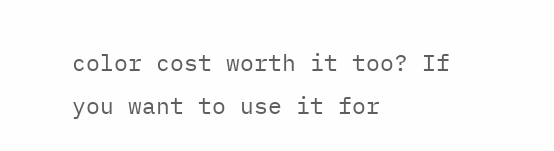color cost worth it too? If you want to use it for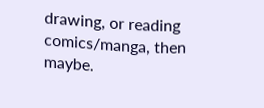drawing, or reading comics/manga, then maybe.